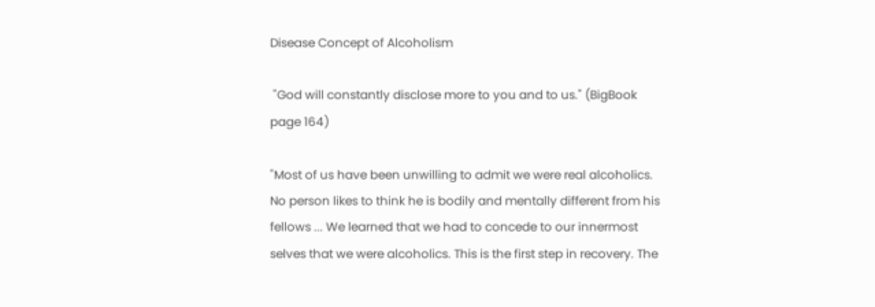Disease Concept of Alcoholism

 "God will constantly disclose more to you and to us." (BigBook page 164)

"Most of us have been unwilling to admit we were real alcoholics. No person likes to think he is bodily and mentally different from his fellows ... We learned that we had to concede to our innermost selves that we were alcoholics. This is the first step in recovery. The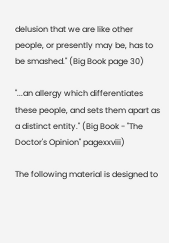delusion that we are like other people, or presently may be, has to be smashed." (Big Book page 30)

"...an allergy which differentiates these people, and sets them apart as a distinct entity." (Big Book - "The Doctor's Opinion" pagexxviii)

The following material is designed to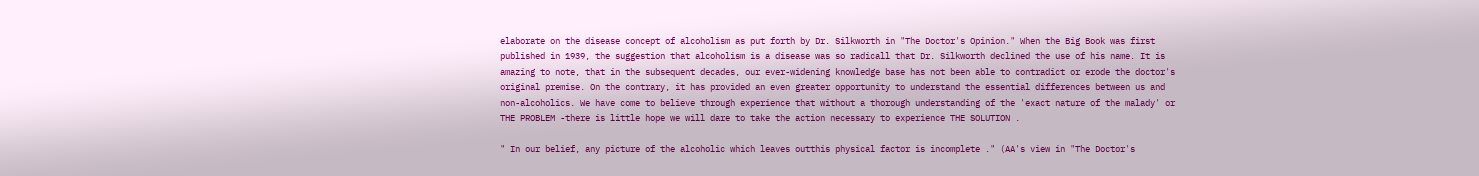elaborate on the disease concept of alcoholism as put forth by Dr. Silkworth in "The Doctor's Opinion." When the Big Book was first published in 1939, the suggestion that alcoholism is a disease was so radicall that Dr. Silkworth declined the use of his name. It is amazing to note, that in the subsequent decades, our ever-widening knowledge base has not been able to contradict or erode the doctor's original premise. On the contrary, it has provided an even greater opportunity to understand the essential differences between us and non-alcoholics. We have come to believe through experience that without a thorough understanding of the 'exact nature of the malady' or THE PROBLEM -there is little hope we will dare to take the action necessary to experience THE SOLUTION .

" In our belief, any picture of the alcoholic which leaves outthis physical factor is incomplete ." (AA's view in "The Doctor's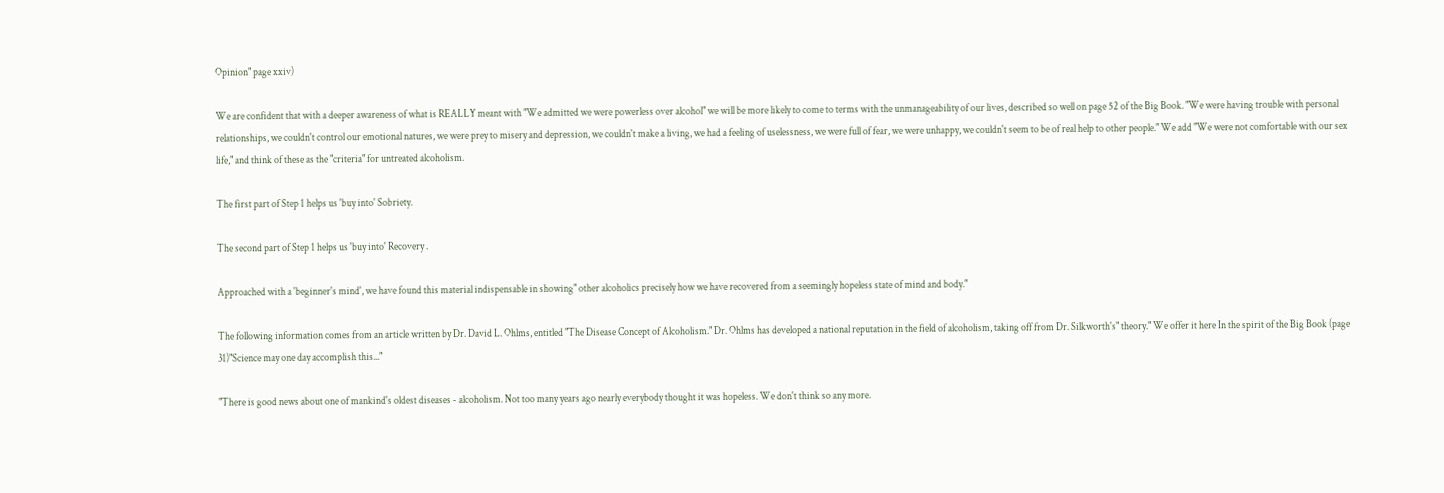Opinion" page xxiv)

We are confident that with a deeper awareness of what is REALLY meant with "We admitted we were powerless over alcohol" we will be more likely to come to terms with the unmanageability of our lives, described so well on page 52 of the Big Book. "We were having trouble with personal relationships, we couldn't control our emotional natures, we were prey to misery and depression, we couldn't make a living, we had a feeling of uselessness, we were full of fear, we were unhappy, we couldn't seem to be of real help to other people." We add "We were not comfortable with our sex life," and think of these as the "criteria" for untreated alcoholism.

The first part of Step 1 helps us 'buy into' Sobriety.

The second part of Step 1 helps us 'buy into' Recovery .

Approached with a 'beginner's mind', we have found this material indispensable in showing" other alcoholics precisely how we have recovered from a seemingly hopeless state of mind and body."

The following information comes from an article written by Dr. David L. Ohlms, entitled "The Disease Concept of Alcoholism." Dr. Ohlms has developed a national reputation in the field of alcoholism, taking off from Dr. Silkworth's" theory." We offer it here In the spirit of the Big Book (page 31)"Science may one day accomplish this..."

"There is good news about one of mankind's oldest diseases - alcoholism. Not too many years ago nearly everybody thought it was hopeless. We don't think so any more.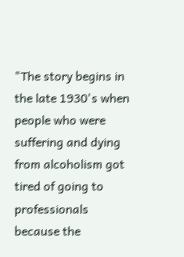"The story begins in the late 1930's when people who were suffering and dying from alcoholism got tired of going to professionals because the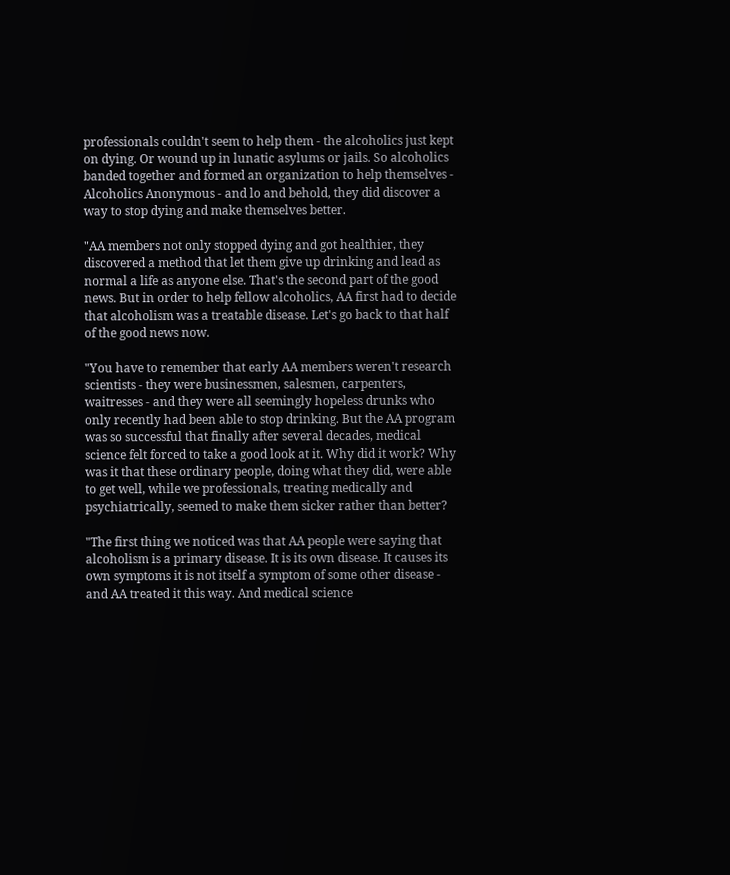professionals couldn't seem to help them - the alcoholics just kept on dying. Or wound up in lunatic asylums or jails. So alcoholics banded together and formed an organization to help themselves - Alcoholics Anonymous - and lo and behold, they did discover a way to stop dying and make themselves better.

"AA members not only stopped dying and got healthier, they discovered a method that let them give up drinking and lead as normal a life as anyone else. That's the second part of the good news. But in order to help fellow alcoholics, AA first had to decide that alcoholism was a treatable disease. Let's go back to that half of the good news now.

"You have to remember that early AA members weren't research scientists - they were businessmen, salesmen, carpenters, waitresses - and they were all seemingly hopeless drunks who only recently had been able to stop drinking. But the AA program was so successful that finally after several decades, medical science felt forced to take a good look at it. Why did it work? Why was it that these ordinary people, doing what they did, were able to get well, while we professionals, treating medically and psychiatrically, seemed to make them sicker rather than better?

"The first thing we noticed was that AA people were saying that alcoholism is a primary disease. It is its own disease. It causes its own symptoms it is not itself a symptom of some other disease - and AA treated it this way. And medical science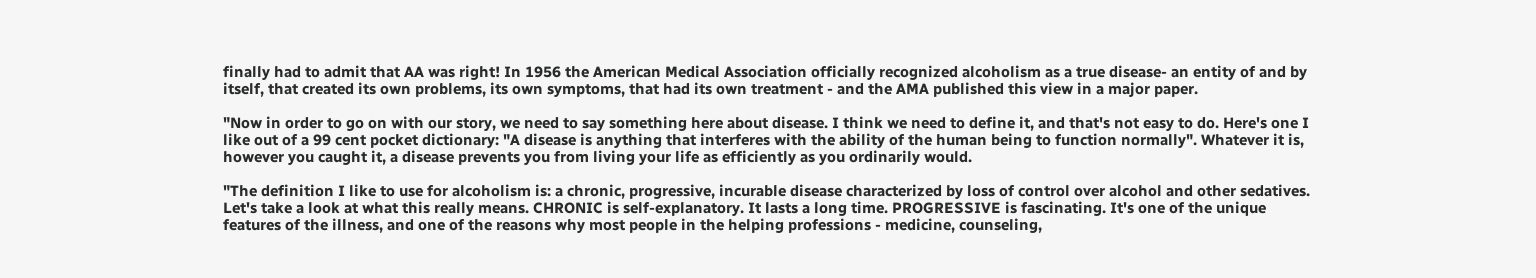finally had to admit that AA was right! In 1956 the American Medical Association officially recognized alcoholism as a true disease- an entity of and by itself, that created its own problems, its own symptoms, that had its own treatment - and the AMA published this view in a major paper.

"Now in order to go on with our story, we need to say something here about disease. I think we need to define it, and that's not easy to do. Here's one I like out of a 99 cent pocket dictionary: "A disease is anything that interferes with the ability of the human being to function normally". Whatever it is, however you caught it, a disease prevents you from living your life as efficiently as you ordinarily would.

"The definition I like to use for alcoholism is: a chronic, progressive, incurable disease characterized by loss of control over alcohol and other sedatives. Let's take a look at what this really means. CHRONIC is self-explanatory. It lasts a long time. PROGRESSIVE is fascinating. It's one of the unique features of the illness, and one of the reasons why most people in the helping professions - medicine, counseling,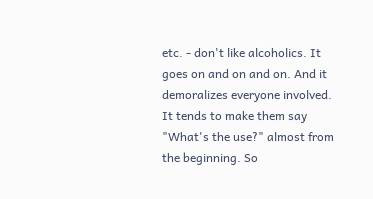etc. - don't like alcoholics. It goes on and on and on. And it demoralizes everyone involved. It tends to make them say "What's the use?" almost from the beginning. So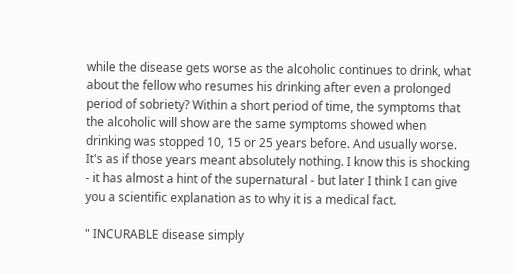while the disease gets worse as the alcoholic continues to drink, what about the fellow who resumes his drinking after even a prolonged period of sobriety? Within a short period of time, the symptoms that the alcoholic will show are the same symptoms showed when drinking was stopped 10, 15 or 25 years before. And usually worse. It's as if those years meant absolutely nothing. I know this is shocking - it has almost a hint of the supernatural - but later I think I can give you a scientific explanation as to why it is a medical fact.

" INCURABLE disease simply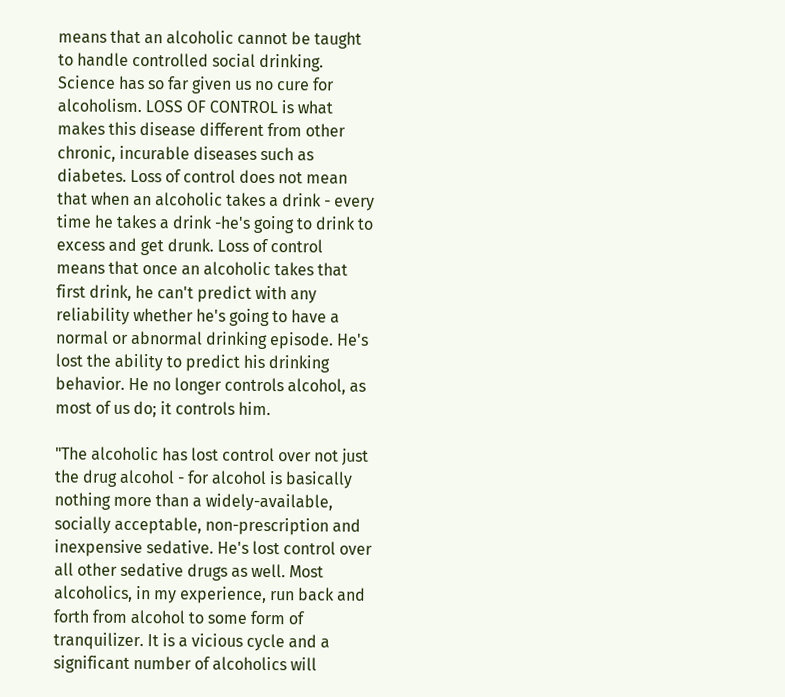means that an alcoholic cannot be taught to handle controlled social drinking. Science has so far given us no cure for alcoholism. LOSS OF CONTROL is what makes this disease different from other chronic, incurable diseases such as diabetes. Loss of control does not mean that when an alcoholic takes a drink - every time he takes a drink -he's going to drink to excess and get drunk. Loss of control means that once an alcoholic takes that first drink, he can't predict with any reliability whether he's going to have a normal or abnormal drinking episode. He's lost the ability to predict his drinking behavior. He no longer controls alcohol, as most of us do; it controls him.

"The alcoholic has lost control over not just the drug alcohol - for alcohol is basically nothing more than a widely-available, socially acceptable, non-prescription and inexpensive sedative. He's lost control over all other sedative drugs as well. Most alcoholics, in my experience, run back and forth from alcohol to some form of tranquilizer. It is a vicious cycle and a significant number of alcoholics will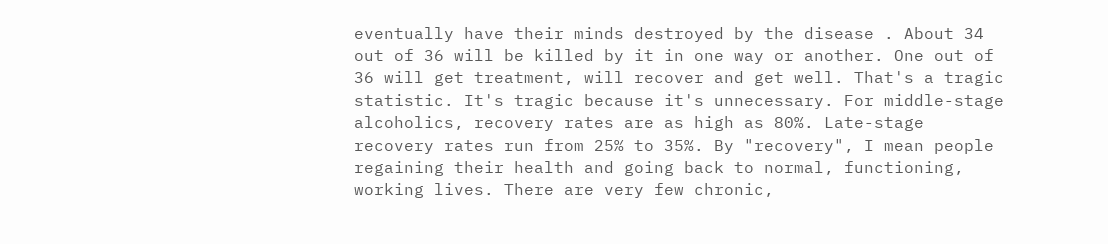eventually have their minds destroyed by the disease . About 34 out of 36 will be killed by it in one way or another. One out of 36 will get treatment, will recover and get well. That's a tragic statistic. It's tragic because it's unnecessary. For middle-stage alcoholics, recovery rates are as high as 80%. Late-stage recovery rates run from 25% to 35%. By "recovery", I mean people regaining their health and going back to normal, functioning, working lives. There are very few chronic,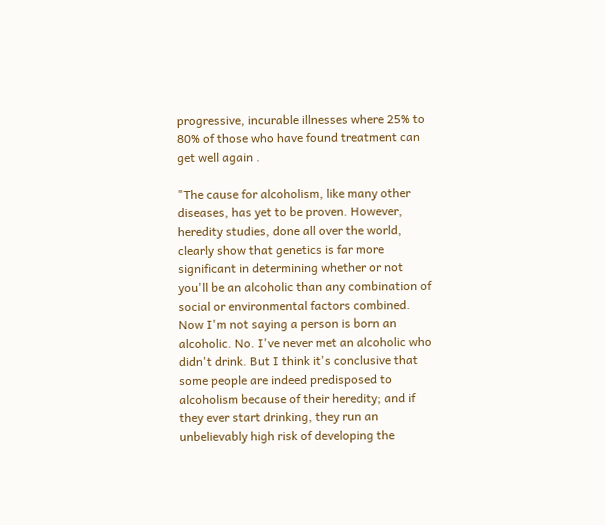progressive, incurable illnesses where 25% to 80% of those who have found treatment can get well again .

"The cause for alcoholism, like many other diseases, has yet to be proven. However, heredity studies, done all over the world, clearly show that genetics is far more significant in determining whether or not you'll be an alcoholic than any combination of social or environmental factors combined. Now I'm not saying a person is born an alcoholic. No. I've never met an alcoholic who didn't drink. But I think it's conclusive that some people are indeed predisposed to alcoholism because of their heredity; and if they ever start drinking, they run an unbelievably high risk of developing the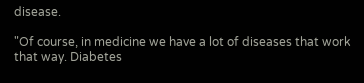disease.

"Of course, in medicine we have a lot of diseases that work that way. Diabetes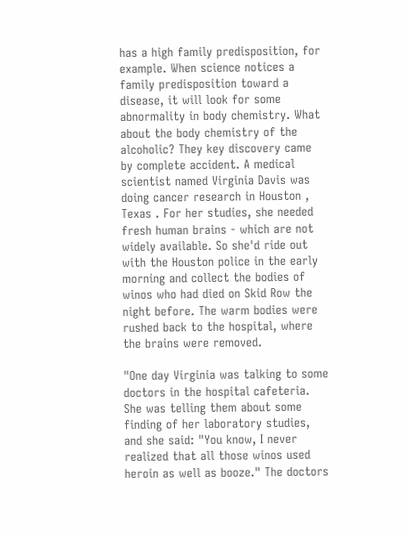has a high family predisposition, for example. When science notices a family predisposition toward a disease, it will look for some abnormality in body chemistry. What about the body chemistry of the alcoholic? They key discovery came by complete accident. A medical scientist named Virginia Davis was doing cancer research in Houston , Texas . For her studies, she needed fresh human brains - which are not widely available. So she'd ride out with the Houston police in the early morning and collect the bodies of winos who had died on Skid Row the night before. The warm bodies were rushed back to the hospital, where the brains were removed.

"One day Virginia was talking to some doctors in the hospital cafeteria. She was telling them about some finding of her laboratory studies, and she said: "You know, I never realized that all those winos used heroin as well as booze." The doctors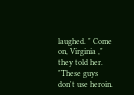laughed. " Come on, Virginia ," they told her. "These guys don't use heroin.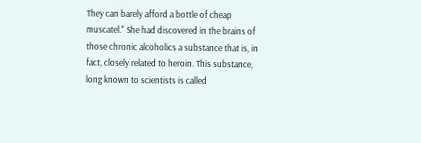They can barely afford a bottle of cheap muscatel." She had discovered in the brains of those chronic alcoholics a substance that is, in fact, closely related to heroin. This substance, long known to scientists is called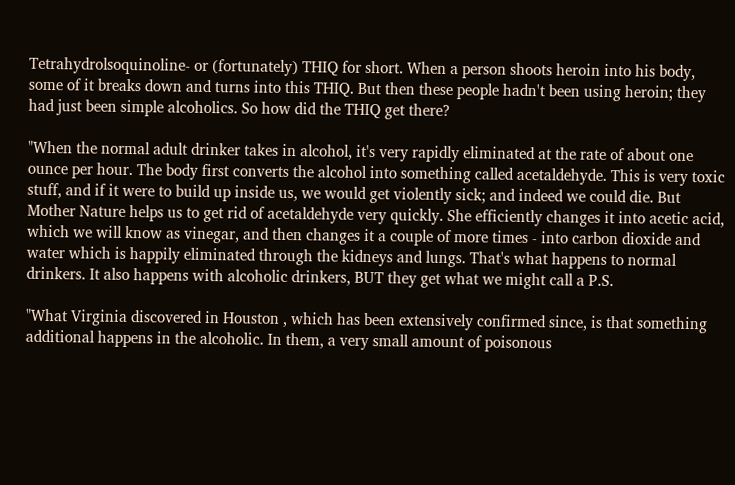Tetrahydrolsoquinoline- or (fortunately) THIQ for short. When a person shoots heroin into his body, some of it breaks down and turns into this THIQ. But then these people hadn't been using heroin; they had just been simple alcoholics. So how did the THIQ get there?

"When the normal adult drinker takes in alcohol, it's very rapidly eliminated at the rate of about one ounce per hour. The body first converts the alcohol into something called acetaldehyde. This is very toxic stuff, and if it were to build up inside us, we would get violently sick; and indeed we could die. But Mother Nature helps us to get rid of acetaldehyde very quickly. She efficiently changes it into acetic acid, which we will know as vinegar, and then changes it a couple of more times - into carbon dioxide and water which is happily eliminated through the kidneys and lungs. That's what happens to normal drinkers. It also happens with alcoholic drinkers, BUT they get what we might call a P.S.

"What Virginia discovered in Houston , which has been extensively confirmed since, is that something additional happens in the alcoholic. In them, a very small amount of poisonous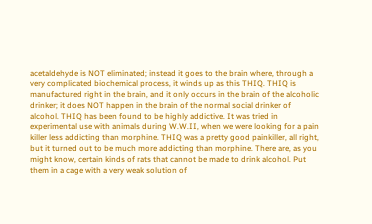acetaldehyde is NOT eliminated; instead it goes to the brain where, through a very complicated biochemical process, it winds up as this THIQ. THIQ is manufactured right in the brain, and it only occurs in the brain of the alcoholic drinker; it does NOT happen in the brain of the normal social drinker of alcohol. THIQ has been found to be highly addictive. It was tried in experimental use with animals during W.W.II, when we were looking for a pain killer less addicting than morphine. THIQ was a pretty good painkiller, all right, but it turned out to be much more addicting than morphine. There are, as you might know, certain kinds of rats that cannot be made to drink alcohol. Put them in a cage with a very weak solution of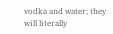vodka and water; they will literally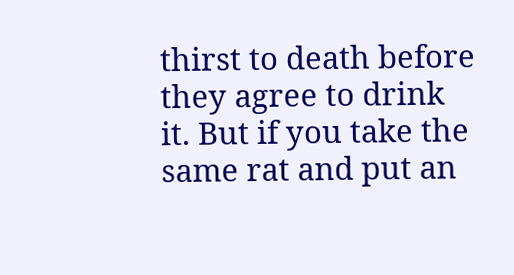thirst to death before they agree to drink it. But if you take the same rat and put an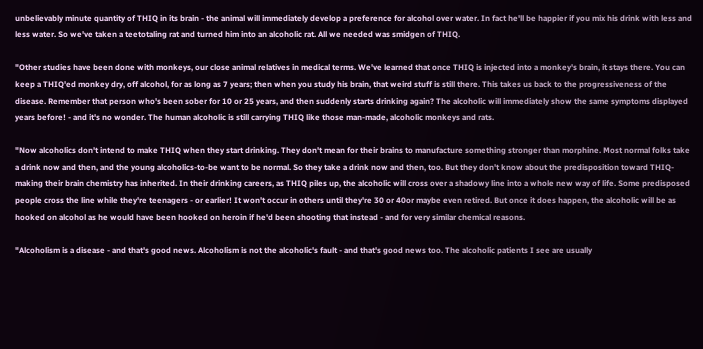unbelievably minute quantity of THIQ in its brain - the animal will immediately develop a preference for alcohol over water. In fact he'll be happier if you mix his drink with less and less water. So we've taken a teetotaling rat and turned him into an alcoholic rat. All we needed was smidgen of THIQ.

"Other studies have been done with monkeys, our close animal relatives in medical terms. We've learned that once THIQ is injected into a monkey's brain, it stays there. You can keep a THIQ'ed monkey dry, off alcohol, for as long as 7 years; then when you study his brain, that weird stuff is still there. This takes us back to the progressiveness of the disease. Remember that person who's been sober for 10 or 25 years, and then suddenly starts drinking again? The alcoholic will immediately show the same symptoms displayed years before! - and it's no wonder. The human alcoholic is still carrying THIQ like those man-made, alcoholic monkeys and rats.

"Now alcoholics don't intend to make THIQ when they start drinking. They don't mean for their brains to manufacture something stronger than morphine. Most normal folks take a drink now and then, and the young alcoholics-to-be want to be normal. So they take a drink now and then, too. But they don't know about the predisposition toward THIQ-making their brain chemistry has inherited. In their drinking careers, as THIQ piles up, the alcoholic will cross over a shadowy line into a whole new way of life. Some predisposed people cross the line while they're teenagers - or earlier! It won't occur in others until they're 30 or 40or maybe even retired. But once it does happen, the alcoholic will be as hooked on alcohol as he would have been hooked on heroin if he'd been shooting that instead - and for very similar chemical reasons.

"Alcoholism is a disease - and that's good news. Alcoholism is not the alcoholic's fault - and that's good news too. The alcoholic patients I see are usually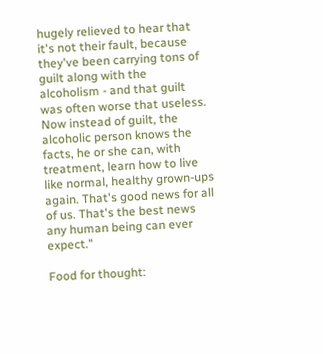hugely relieved to hear that it's not their fault, because they've been carrying tons of guilt along with the alcoholism - and that guilt was often worse that useless. Now instead of guilt, the alcoholic person knows the facts, he or she can, with treatment, learn how to live like normal, healthy grown-ups again. That's good news for all of us. That's the best news any human being can ever expect."

Food for thought: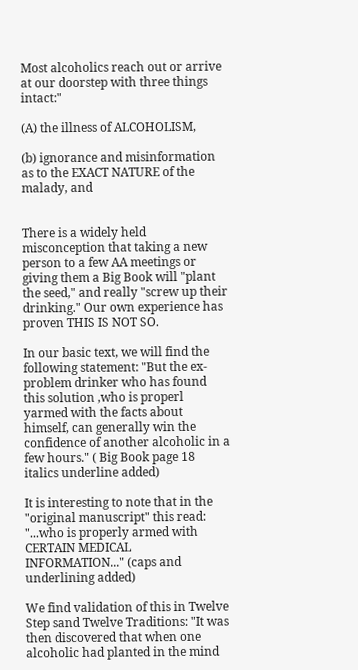Most alcoholics reach out or arrive at our doorstep with three things intact:"

(A) the illness of ALCOHOLISM,

(b) ignorance and misinformation as to the EXACT NATURE of the malady, and


There is a widely held misconception that taking a new person to a few AA meetings or giving them a Big Book will "plant the seed," and really "screw up their drinking." Our own experience has proven THIS IS NOT SO.

In our basic text, we will find the following statement: "But the ex-problem drinker who has found this solution ,who is properl yarmed with the facts about himself, can generally win the confidence of another alcoholic in a few hours." ( Big Book page 18 italics underline added)

It is interesting to note that in the "original manuscript" this read: "...who is properly armed with CERTAIN MEDICAL INFORMATION..." (caps and underlining added)

We find validation of this in Twelve Step sand Twelve Traditions: "It was then discovered that when one alcoholic had planted in the mind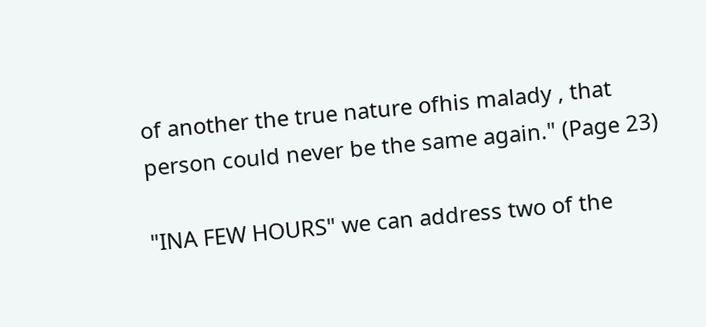of another the true nature ofhis malady , that person could never be the same again." (Page 23)

"INA FEW HOURS" we can address two of the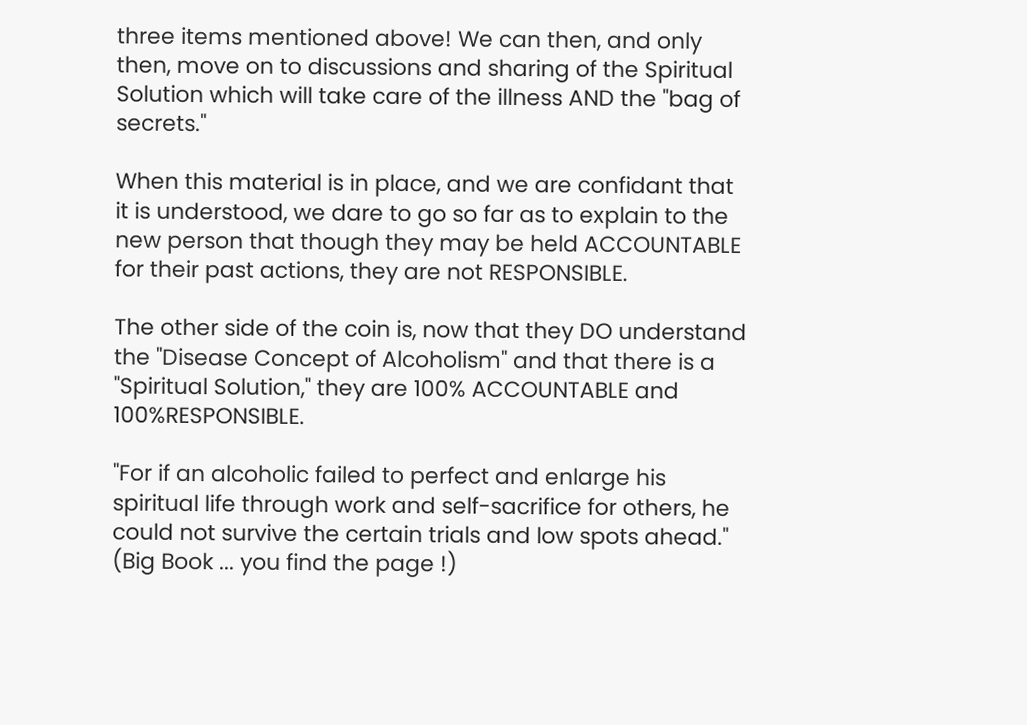three items mentioned above! We can then, and only then, move on to discussions and sharing of the Spiritual Solution which will take care of the illness AND the "bag of secrets."

When this material is in place, and we are confidant that it is understood, we dare to go so far as to explain to the new person that though they may be held ACCOUNTABLE for their past actions, they are not RESPONSIBLE.

The other side of the coin is, now that they DO understand the "Disease Concept of Alcoholism" and that there is a "Spiritual Solution," they are 100% ACCOUNTABLE and 100%RESPONSIBLE.

"For if an alcoholic failed to perfect and enlarge his spiritual life through work and self-sacrifice for others, he could not survive the certain trials and low spots ahead." (Big Book ... you find the page !)